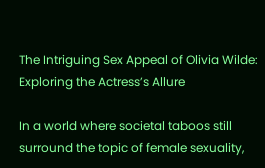The Intriguing Sex Appeal of Olivia Wilde: Exploring the Actress’s Allure

In a world where societal taboos still surround the topic of female sexuality,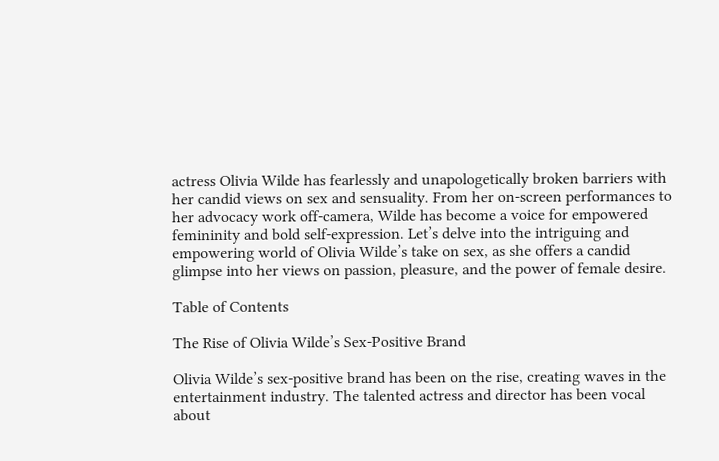actress Olivia Wilde has fearlessly and unapologetically broken barriers with her candid views on sex and sensuality. From her on-screen performances to her advocacy work off-camera, Wilde has become a voice for empowered femininity and bold self-expression. Let’s delve into the intriguing and empowering world of Olivia Wilde’s take on sex, as she offers a candid glimpse into her views on passion, pleasure, and the power of female desire.

Table of Contents

The Rise of Olivia Wilde’s Sex-Positive Brand

Olivia Wilde’s sex-positive brand has been on the rise, creating waves in the entertainment industry. The talented actress and director has been vocal about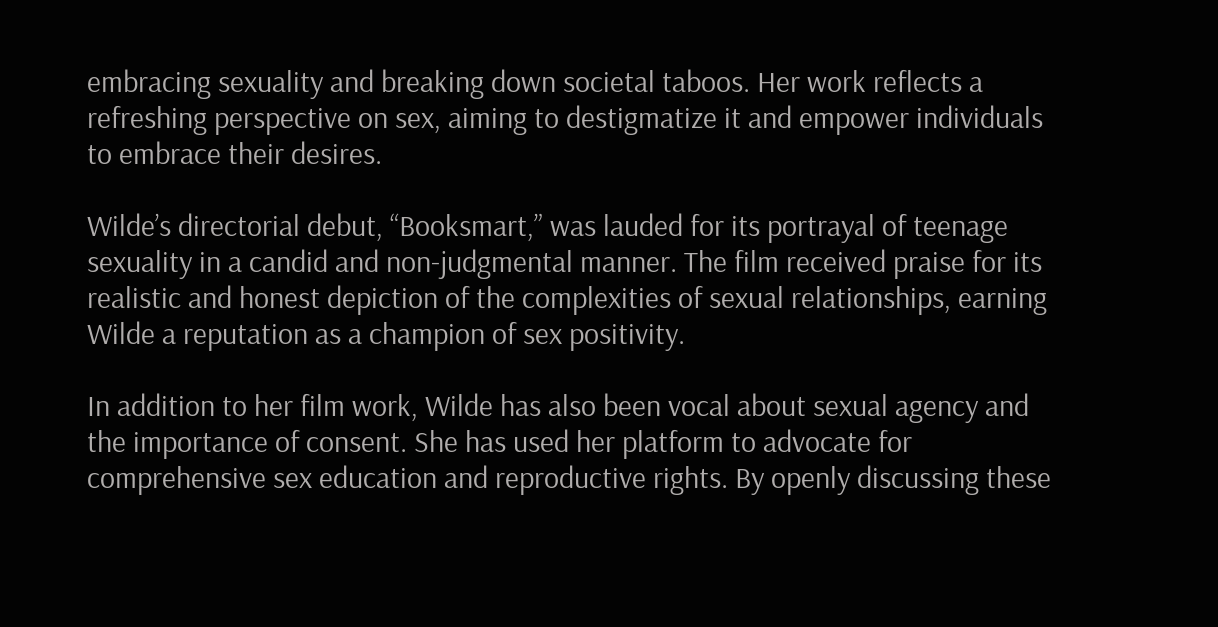embracing sexuality and breaking down societal taboos. Her work reflects a refreshing perspective on sex, aiming to destigmatize it and empower individuals to embrace their desires.

Wilde’s directorial debut, “Booksmart,” was lauded for its portrayal of teenage sexuality in a candid and non-judgmental manner. The film received praise for its realistic and honest depiction of the complexities of sexual relationships, earning Wilde a reputation as a champion of sex positivity.

In addition to her film work, Wilde has also been vocal about sexual agency and the importance of consent. She has used her platform to advocate for comprehensive sex education and reproductive rights. By openly discussing these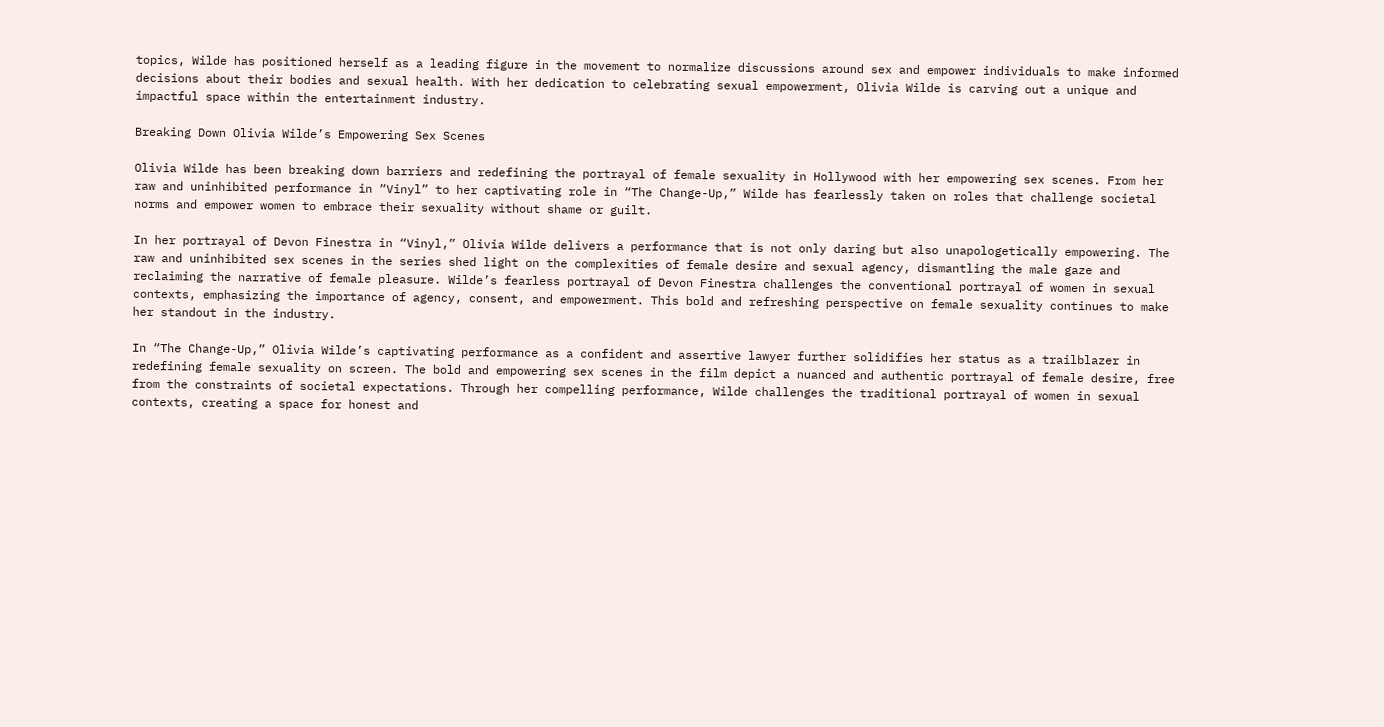topics, Wilde has positioned herself as a leading figure in the movement to normalize discussions around sex and empower individuals to make informed decisions about their bodies and sexual health. With her dedication to celebrating sexual empowerment, Olivia Wilde is carving out a unique and impactful space within the entertainment industry.

Breaking Down Olivia Wilde’s Empowering Sex Scenes

Olivia Wilde has been breaking down barriers and redefining the portrayal of female sexuality in Hollywood with her empowering sex scenes. From her raw and uninhibited performance in “Vinyl” to her captivating role in “The Change-Up,” Wilde has fearlessly taken on roles that challenge societal norms and empower women to embrace their sexuality without shame or guilt.

In her portrayal of Devon Finestra in “Vinyl,” Olivia Wilde delivers a performance that is not only daring but also unapologetically empowering. The raw and uninhibited sex scenes in the series shed light on the complexities of female desire and sexual agency, dismantling the male gaze and reclaiming the narrative of female pleasure. Wilde’s fearless portrayal of Devon Finestra challenges the conventional portrayal of women in sexual contexts, emphasizing the importance of agency, consent, and empowerment. This bold and refreshing perspective on female sexuality continues to make her standout in the industry.

In “The Change-Up,” Olivia Wilde’s captivating performance as a confident and assertive lawyer further solidifies her status as a trailblazer in redefining female sexuality on screen. The bold and empowering sex scenes in the film depict a nuanced and authentic portrayal of female desire, free from the constraints of societal expectations. Through her compelling performance, Wilde challenges the traditional portrayal of women in sexual contexts, creating a space for honest and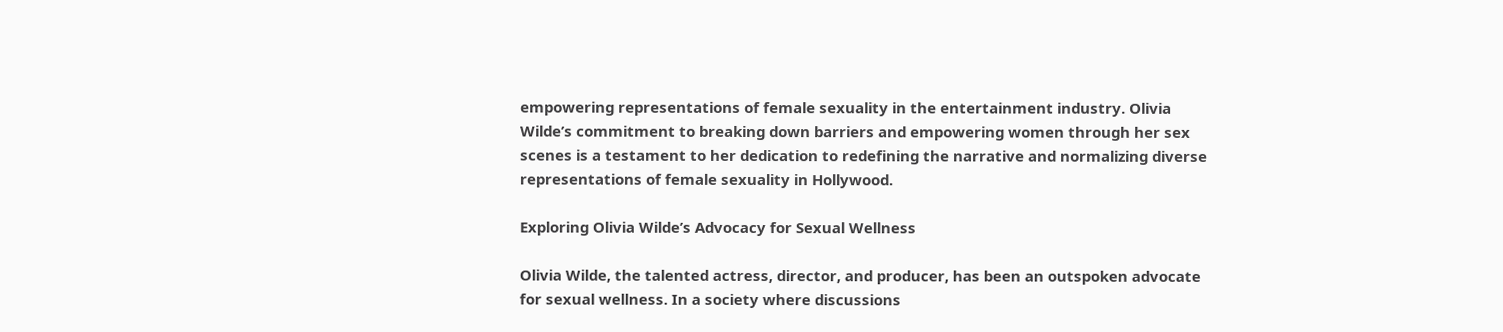empowering representations of female sexuality in the entertainment industry. Olivia Wilde’s commitment to breaking down barriers and empowering women through her sex scenes is a testament to her dedication to redefining the narrative and normalizing diverse representations of female sexuality in Hollywood.

Exploring Olivia Wilde’s Advocacy for Sexual Wellness

Olivia Wilde, the talented actress, director, and producer, has been an outspoken advocate for sexual wellness. In a society where discussions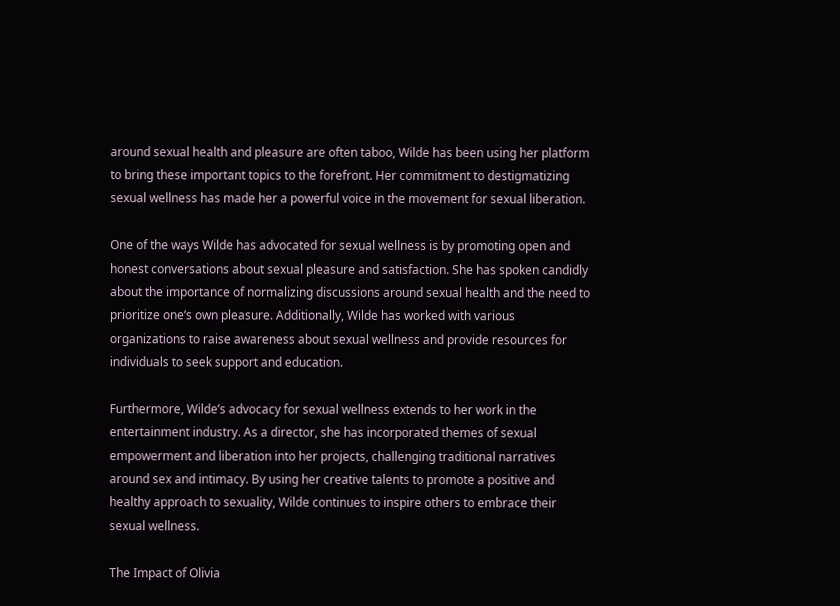around sexual health and pleasure are often taboo, Wilde has been using her platform to bring these important topics to the forefront. Her commitment to destigmatizing sexual wellness has made her a powerful voice in the movement for sexual liberation.

One of the ways Wilde has advocated for sexual wellness is by promoting open and honest conversations about sexual pleasure and satisfaction. She has spoken candidly about the importance of normalizing discussions around sexual health and the need to prioritize one’s own pleasure. Additionally, Wilde has worked with various organizations to raise awareness about sexual wellness and provide resources for individuals to seek support and education.

Furthermore, Wilde’s advocacy for sexual wellness extends to her work in the entertainment industry. As a director, she has incorporated themes of sexual empowerment and liberation into her projects, challenging traditional narratives around sex and intimacy. By using her creative talents to promote a positive and healthy approach to sexuality, Wilde continues to inspire others to embrace their sexual wellness.

The Impact of Olivia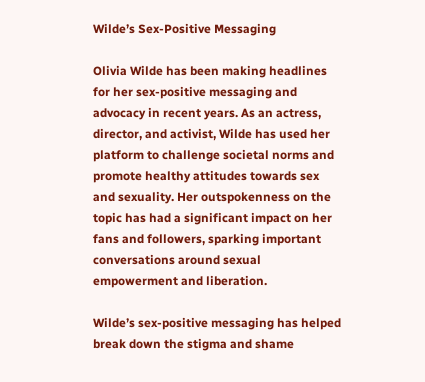Wilde’s Sex-Positive Messaging

Olivia Wilde has been making headlines for her sex-positive messaging and advocacy in recent years. As an actress, director, and activist, Wilde has used her platform to challenge societal norms and promote healthy attitudes towards sex and sexuality. Her outspokenness on the topic has had a significant impact on her fans and followers, sparking important conversations around sexual empowerment and liberation.

Wilde’s sex-positive messaging has helped break down the stigma and shame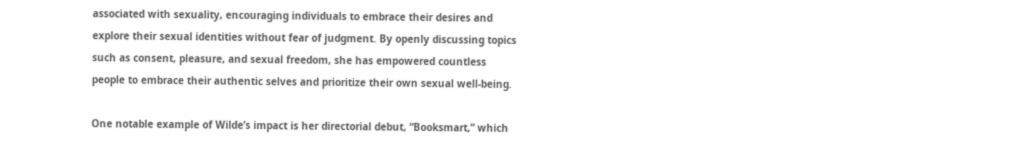associated with sexuality, encouraging individuals to embrace their desires and explore their sexual identities without fear of judgment. By openly discussing topics such as consent, pleasure, and sexual freedom, she has empowered countless people to embrace their authentic selves and prioritize their own sexual well-being.

One notable example of Wilde’s impact is her directorial debut, “Booksmart,” which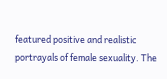featured positive and realistic portrayals of female sexuality. The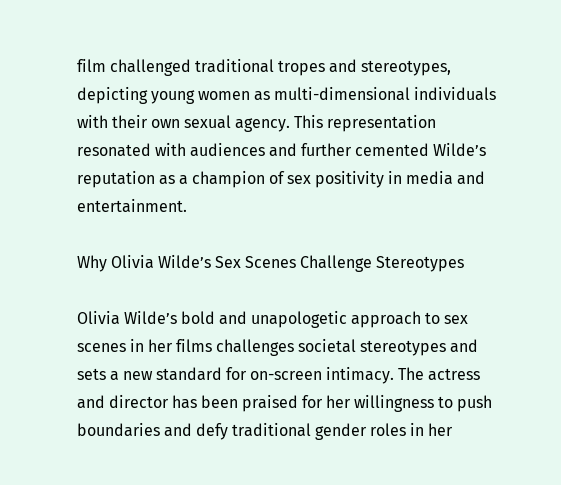film challenged traditional tropes and stereotypes, depicting young women as multi-dimensional individuals with their own sexual agency. This representation resonated with audiences and further cemented Wilde’s reputation as a champion of sex positivity in media and entertainment.

Why Olivia Wilde’s Sex Scenes Challenge Stereotypes

Olivia Wilde’s bold and unapologetic approach to sex scenes in her films challenges societal stereotypes and sets a new standard for on-screen intimacy. The actress and director has been praised for her willingness to push boundaries and defy traditional gender roles in her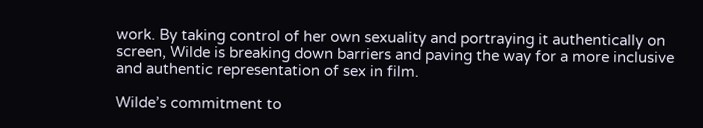work. By taking control of her own sexuality and portraying it authentically on screen, Wilde is breaking down barriers and paving the way for a more inclusive and authentic representation of sex in film.

Wilde’s commitment to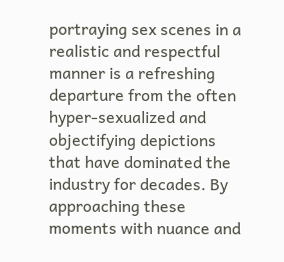portraying sex scenes in a realistic and respectful manner is a refreshing departure from the often hyper-sexualized and objectifying depictions that have dominated the industry for decades. By approaching these moments with nuance and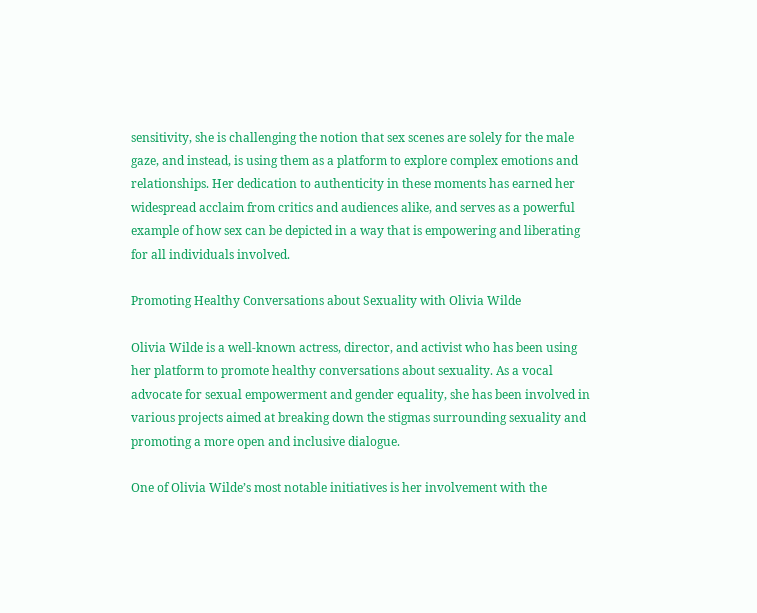sensitivity, she is challenging the notion that sex scenes are solely for the male gaze, and instead, is using them as a platform to explore complex emotions and relationships. Her dedication to authenticity in these moments has earned her widespread acclaim from critics and audiences alike, and serves as a powerful example of how sex can be depicted in a way that is empowering and liberating for all individuals involved.

Promoting Healthy Conversations about Sexuality with Olivia Wilde

Olivia Wilde is a well-known actress, director, and activist who has been using her platform to promote healthy conversations about sexuality. As a vocal advocate for sexual empowerment and gender equality, she has been involved in various projects aimed at breaking down the stigmas surrounding sexuality and promoting a more open and inclusive dialogue.

One of Olivia Wilde’s most notable initiatives is her involvement with the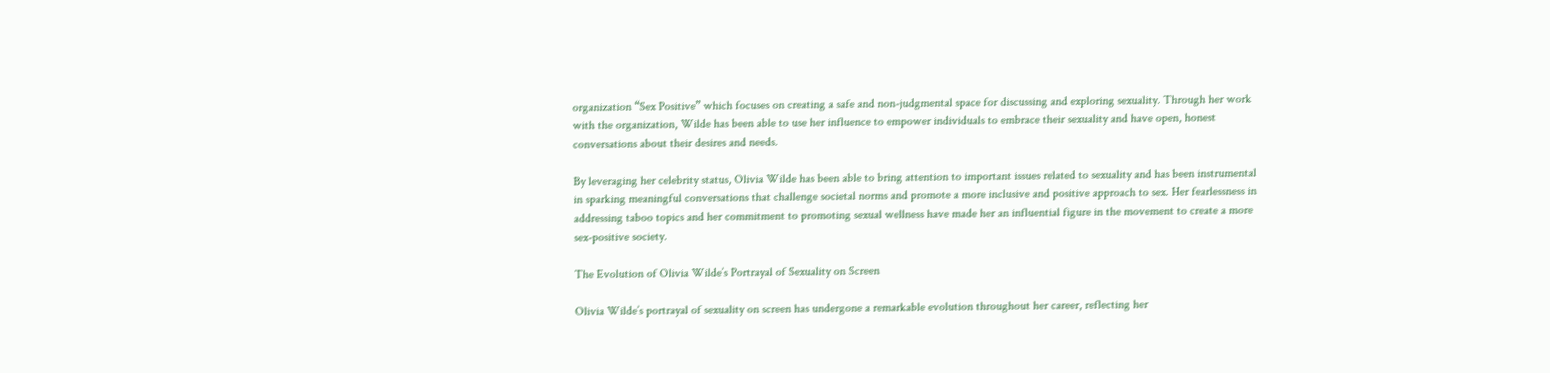organization “Sex Positive” which focuses on creating a safe and non-judgmental space for discussing and exploring sexuality. Through her work with the organization, Wilde has been able to use her influence to empower individuals to embrace their sexuality and have open, honest conversations about their desires and needs.

By leveraging her celebrity status, Olivia Wilde has been able to bring attention to important issues related to sexuality and has been instrumental in sparking meaningful conversations that challenge societal norms and promote a more inclusive and positive approach to sex. Her fearlessness in addressing taboo topics and her commitment to promoting sexual wellness have made her an influential figure in the movement to create a more sex-positive society.

The Evolution of Olivia Wilde’s Portrayal of Sexuality on Screen

Olivia Wilde’s portrayal of sexuality on screen has undergone a remarkable evolution throughout her career, reflecting her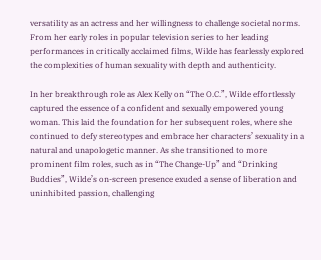versatility as an actress and her willingness to challenge societal norms. From her early roles in popular television series to her leading performances in critically acclaimed films, Wilde has fearlessly explored the complexities of human sexuality with depth and authenticity.

In her breakthrough role as Alex Kelly on “The O.C.”, Wilde effortlessly captured the essence of a confident and sexually empowered young woman. This laid the foundation for her subsequent roles, where she continued to defy stereotypes and embrace her characters’ sexuality in a natural and unapologetic manner. As she transitioned to more prominent film roles, such as in “The Change-Up” and “Drinking Buddies”, Wilde’s on-screen presence exuded a sense of liberation and uninhibited passion, challenging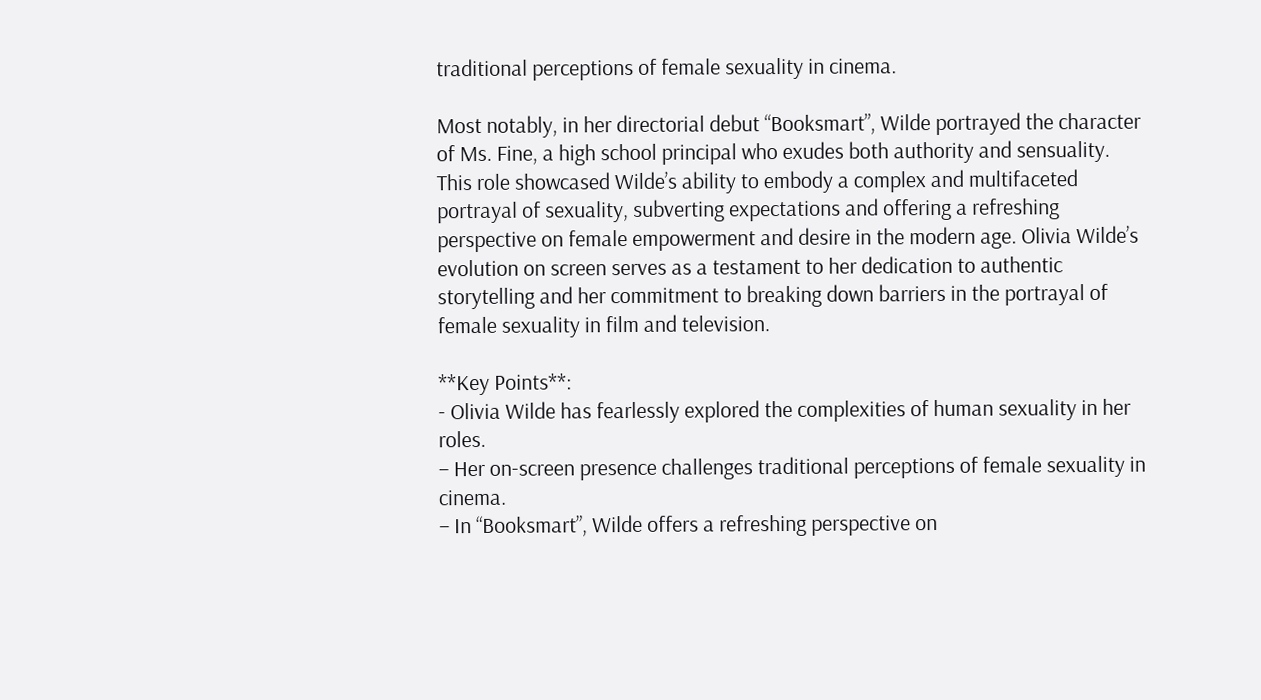traditional perceptions of female sexuality in cinema.

Most notably, in her directorial debut “Booksmart”, Wilde portrayed the character of Ms. Fine, a high school principal who exudes both authority and sensuality. This role showcased Wilde’s ability to embody a complex and multifaceted portrayal of sexuality, subverting expectations and offering a refreshing perspective on female empowerment and desire in the modern age. Olivia Wilde’s evolution on screen serves as a testament to her dedication to authentic storytelling and her commitment to breaking down barriers in the portrayal of female sexuality in film and television.

**Key Points**:
- Olivia Wilde has fearlessly explored the complexities of human sexuality in her roles.
– Her on-screen presence challenges traditional perceptions of female sexuality in cinema.
– In “Booksmart”, Wilde offers a refreshing perspective on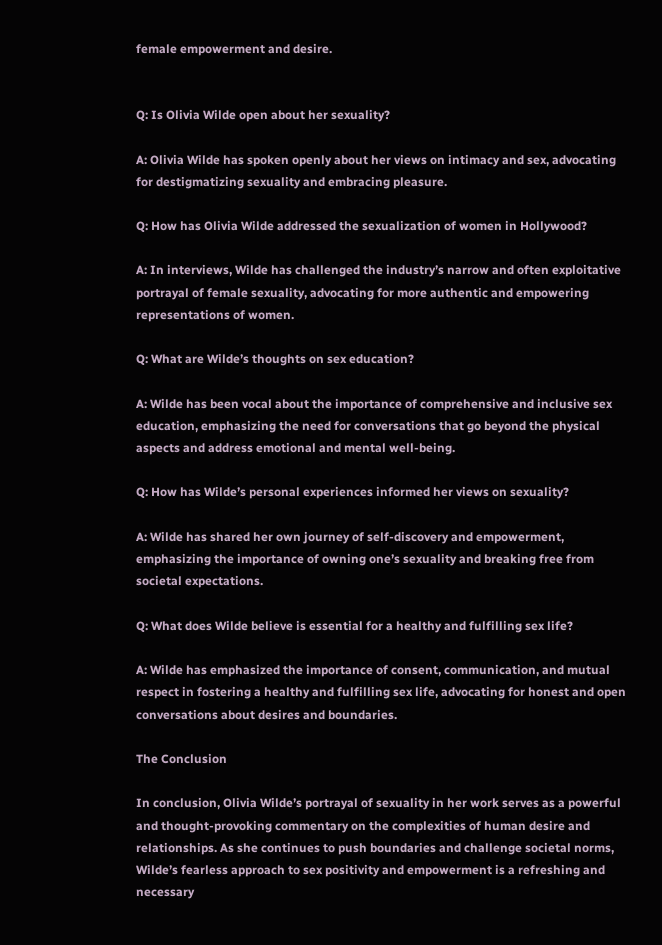female empowerment and desire.


Q: Is Olivia Wilde open about her sexuality?

A: Olivia Wilde has spoken openly about her views on intimacy and sex, advocating for destigmatizing sexuality and embracing pleasure.

Q: How has Olivia Wilde addressed the sexualization of women in Hollywood?

A: In interviews, Wilde has challenged the industry’s narrow and often exploitative portrayal of female sexuality, advocating for more authentic and empowering representations of women.

Q: What are Wilde’s thoughts on sex education?

A: Wilde has been vocal about the importance of comprehensive and inclusive sex education, emphasizing the need for conversations that go beyond the physical aspects and address emotional and mental well-being.

Q: How has Wilde’s personal experiences informed her views on sexuality?

A: Wilde has shared her own journey of self-discovery and empowerment, emphasizing the importance of owning one’s sexuality and breaking free from societal expectations.

Q: What does Wilde believe is essential for a healthy and fulfilling sex life?

A: Wilde has emphasized the importance of consent, communication, and mutual respect in fostering a healthy and fulfilling sex life, advocating for honest and open conversations about desires and boundaries.

The Conclusion

In conclusion, Olivia Wilde’s portrayal of sexuality in her work serves as a powerful and thought-provoking commentary on the complexities of human desire and relationships. As she continues to push boundaries and challenge societal norms, Wilde’s fearless approach to sex positivity and empowerment is a refreshing and necessary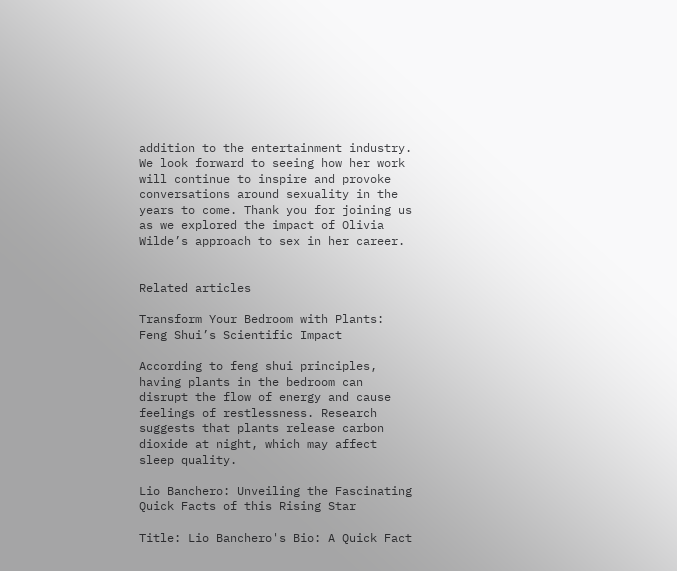addition to the entertainment industry. We look forward to seeing how her work will continue to inspire and provoke conversations around sexuality in the years to come. Thank you for joining us as we explored the impact of Olivia Wilde’s approach to sex in her career.


Related articles

Transform Your Bedroom with Plants: Feng Shui’s Scientific Impact

According to feng shui principles, having plants in the bedroom can disrupt the flow of energy and cause feelings of restlessness. Research suggests that plants release carbon dioxide at night, which may affect sleep quality.

Lio Banchero: Unveiling the Fascinating Quick Facts of this Rising Star

Title: Lio Banchero's Bio: A Quick Fact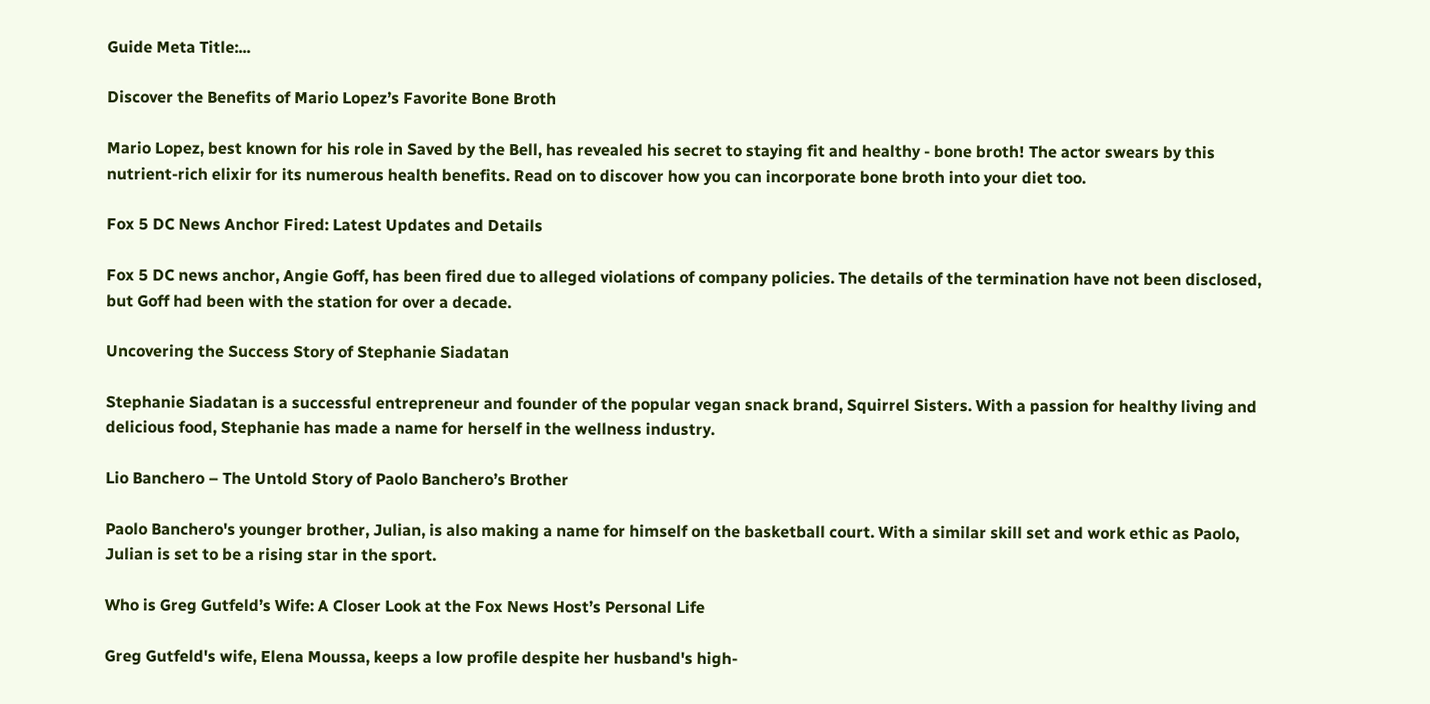Guide Meta Title:...

Discover the Benefits of Mario Lopez’s Favorite Bone Broth

Mario Lopez, best known for his role in Saved by the Bell, has revealed his secret to staying fit and healthy - bone broth! The actor swears by this nutrient-rich elixir for its numerous health benefits. Read on to discover how you can incorporate bone broth into your diet too.

Fox 5 DC News Anchor Fired: Latest Updates and Details

Fox 5 DC news anchor, Angie Goff, has been fired due to alleged violations of company policies. The details of the termination have not been disclosed, but Goff had been with the station for over a decade.

Uncovering the Success Story of Stephanie Siadatan

Stephanie Siadatan is a successful entrepreneur and founder of the popular vegan snack brand, Squirrel Sisters. With a passion for healthy living and delicious food, Stephanie has made a name for herself in the wellness industry.

Lio Banchero – The Untold Story of Paolo Banchero’s Brother

Paolo Banchero's younger brother, Julian, is also making a name for himself on the basketball court. With a similar skill set and work ethic as Paolo, Julian is set to be a rising star in the sport.

Who is Greg Gutfeld’s Wife: A Closer Look at the Fox News Host’s Personal Life

Greg Gutfeld's wife, Elena Moussa, keeps a low profile despite her husband's high-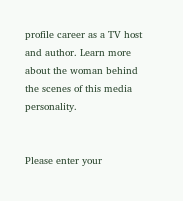profile career as a TV host and author. Learn more about the woman behind the scenes of this media personality.


Please enter your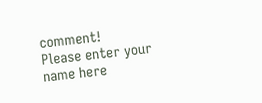comment!
Please enter your name here